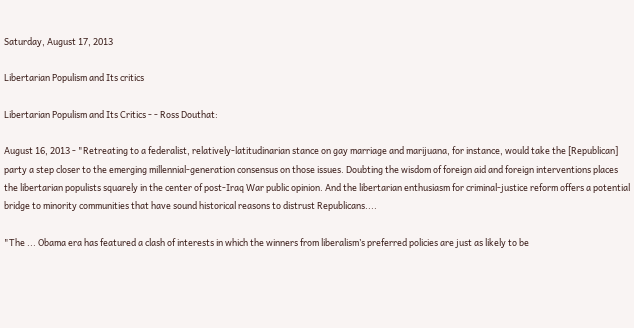Saturday, August 17, 2013

Libertarian Populism and Its critics

Libertarian Populism and Its Critics - - Ross Douthat:

August 16, 2013 - "Retreating to a federalist, relatively-latitudinarian stance on gay marriage and marijuana, for instance, would take the [Republican] party a step closer to the emerging millennial-generation consensus on those issues. Doubting the wisdom of foreign aid and foreign interventions places the libertarian populists squarely in the center of post-Iraq War public opinion. And the libertarian enthusiasm for criminal-justice reform offers a potential bridge to minority communities that have sound historical reasons to distrust Republicans....

"The ... Obama era has featured a clash of interests in which the winners from liberalism’s preferred policies are just as likely to be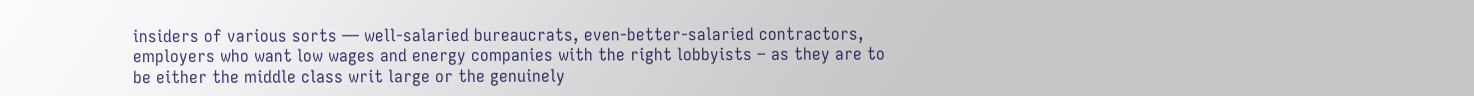insiders of various sorts — well-salaried bureaucrats, even-better-salaried contractors, employers who want low wages and energy companies with the right lobbyists – as they are to be either the middle class writ large or the genuinely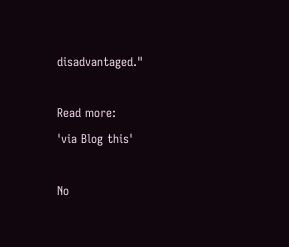disadvantaged."

Read more:
'via Blog this'

No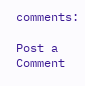comments:

Post a Comment